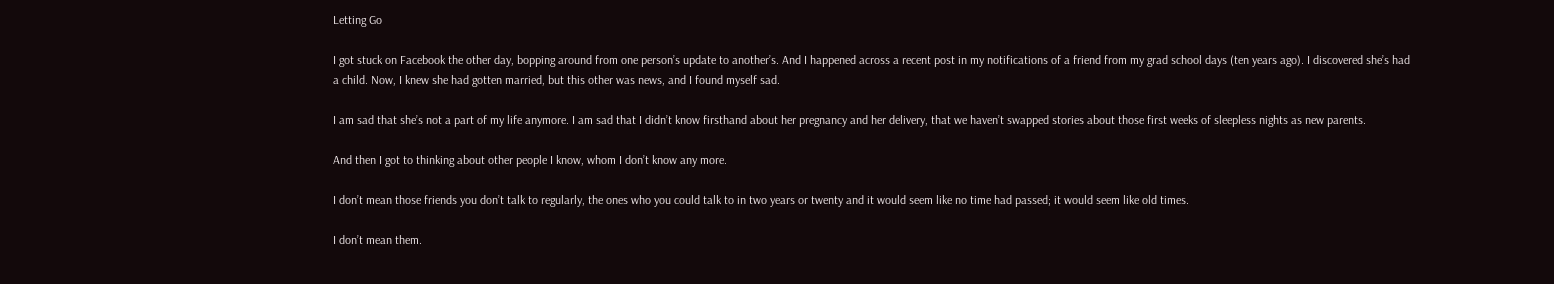Letting Go

I got stuck on Facebook the other day, bopping around from one person’s update to another’s. And I happened across a recent post in my notifications of a friend from my grad school days (ten years ago). I discovered she’s had a child. Now, I knew she had gotten married, but this other was news, and I found myself sad.

I am sad that she’s not a part of my life anymore. I am sad that I didn’t know firsthand about her pregnancy and her delivery, that we haven’t swapped stories about those first weeks of sleepless nights as new parents.

And then I got to thinking about other people I know, whom I don’t know any more.

I don’t mean those friends you don’t talk to regularly, the ones who you could talk to in two years or twenty and it would seem like no time had passed; it would seem like old times.

I don’t mean them.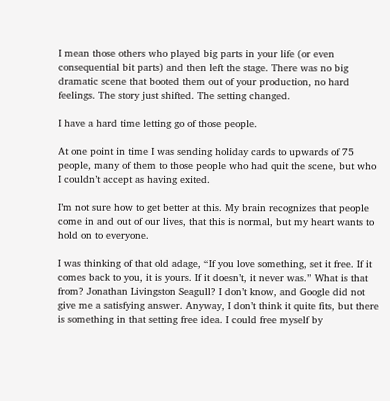I mean those others who played big parts in your life (or even consequential bit parts) and then left the stage. There was no big dramatic scene that booted them out of your production, no hard feelings. The story just shifted. The setting changed.

I have a hard time letting go of those people.

At one point in time I was sending holiday cards to upwards of 75 people, many of them to those people who had quit the scene, but who I couldn’t accept as having exited.

I’m not sure how to get better at this. My brain recognizes that people come in and out of our lives, that this is normal, but my heart wants to hold on to everyone.

I was thinking of that old adage, “If you love something, set it free. If it comes back to you, it is yours. If it doesn’t, it never was.” What is that from? Jonathan Livingston Seagull? I don’t know, and Google did not give me a satisfying answer. Anyway, I don’t think it quite fits, but there is something in that setting free idea. I could free myself by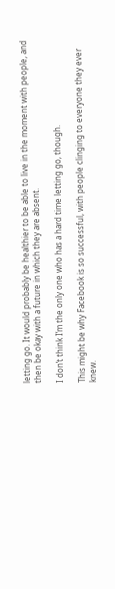letting go. It would probably be healthier to be able to live in the moment with people, and then be okay with a future in which they are absent.

I don’t think I’m the only one who has a hard time letting go, though.

This might be why Facebook is so successful, with people clinging to everyone they ever knew.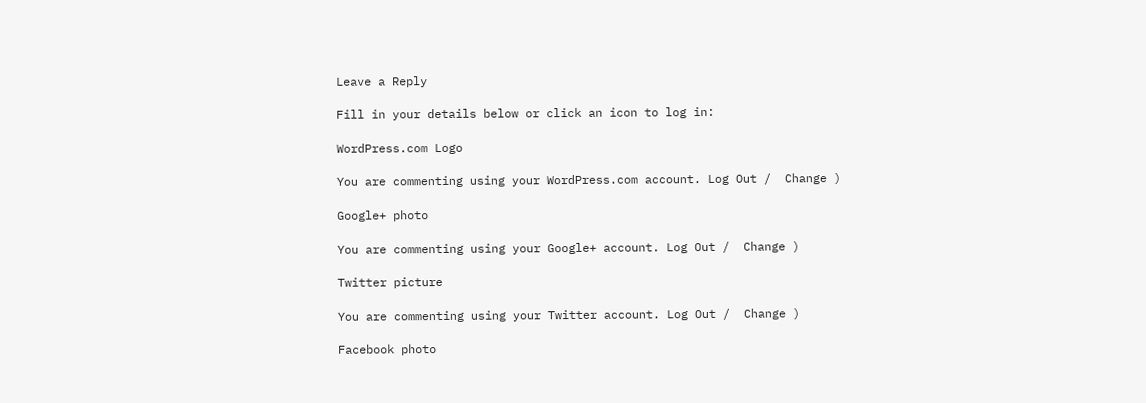Leave a Reply

Fill in your details below or click an icon to log in:

WordPress.com Logo

You are commenting using your WordPress.com account. Log Out /  Change )

Google+ photo

You are commenting using your Google+ account. Log Out /  Change )

Twitter picture

You are commenting using your Twitter account. Log Out /  Change )

Facebook photo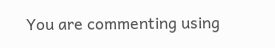You are commenting using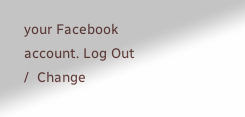your Facebook account. Log Out /  Change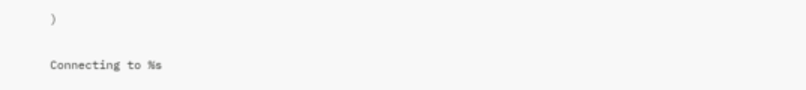)


Connecting to %s